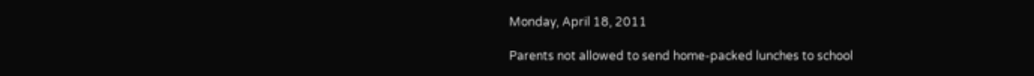Monday, April 18, 2011

Parents not allowed to send home-packed lunches to school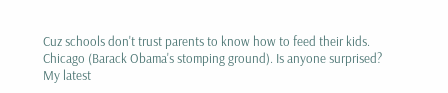Cuz schools don't trust parents to know how to feed their kids. Chicago (Barack Obama's stomping ground). Is anyone surprised? My latest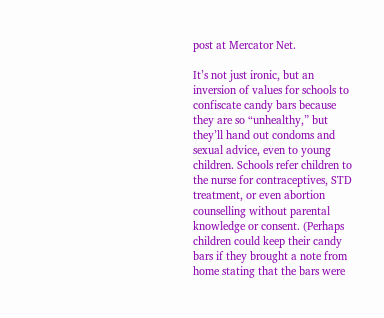post at Mercator Net.

It’s not just ironic, but an inversion of values for schools to confiscate candy bars because they are so “unhealthy,” but they’ll hand out condoms and sexual advice, even to young children. Schools refer children to the nurse for contraceptives, STD treatment, or even abortion counselling without parental knowledge or consent. (Perhaps children could keep their candy bars if they brought a note from home stating that the bars were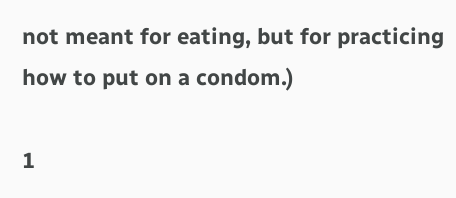not meant for eating, but for practicing how to put on a condom.)

1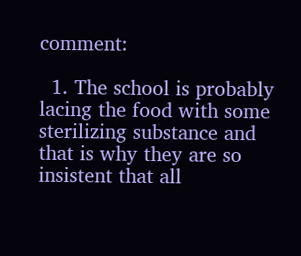comment:

  1. The school is probably lacing the food with some sterilizing substance and that is why they are so insistent that all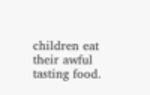children eat their awful tasting food.